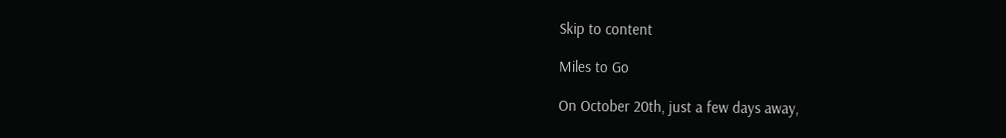Skip to content

Miles to Go

On October 20th, just a few days away,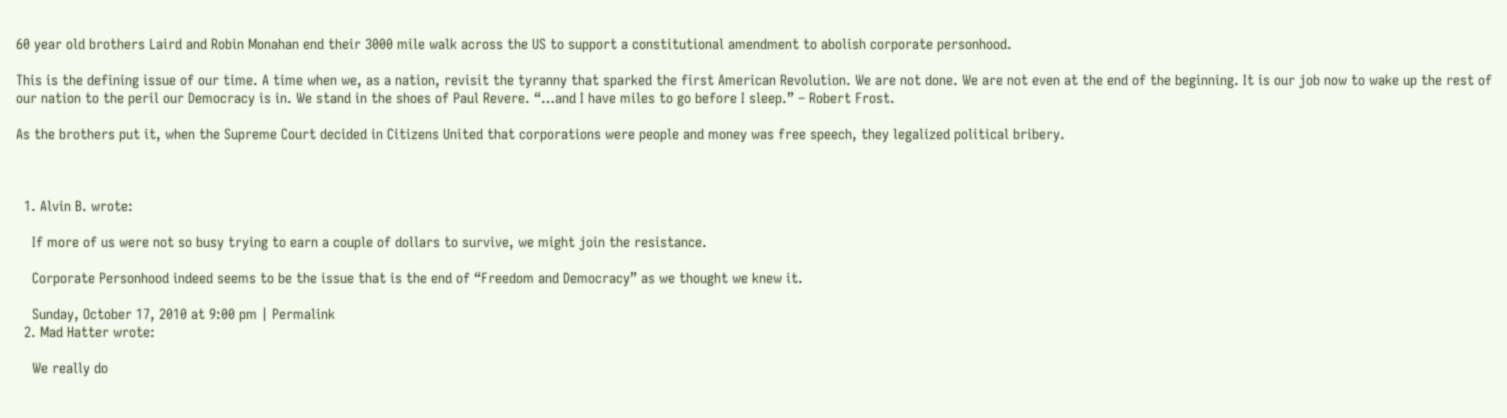60 year old brothers Laird and Robin Monahan end their 3000 mile walk across the US to support a constitutional amendment to abolish corporate personhood.

This is the defining issue of our time. A time when we, as a nation, revisit the tyranny that sparked the first American Revolution. We are not done. We are not even at the end of the beginning. It is our job now to wake up the rest of our nation to the peril our Democracy is in. We stand in the shoes of Paul Revere. “…and I have miles to go before I sleep.” – Robert Frost.

As the brothers put it, when the Supreme Court decided in Citizens United that corporations were people and money was free speech, they legalized political bribery.



  1. Alvin B. wrote:

    If more of us were not so busy trying to earn a couple of dollars to survive, we might join the resistance.

    Corporate Personhood indeed seems to be the issue that is the end of “Freedom and Democracy” as we thought we knew it.

    Sunday, October 17, 2010 at 9:00 pm | Permalink
  2. Mad Hatter wrote:

    We really do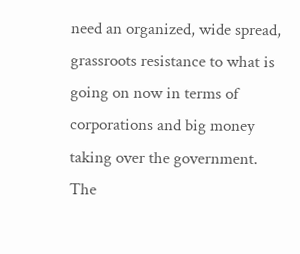need an organized, wide spread, grassroots resistance to what is going on now in terms of corporations and big money taking over the government. The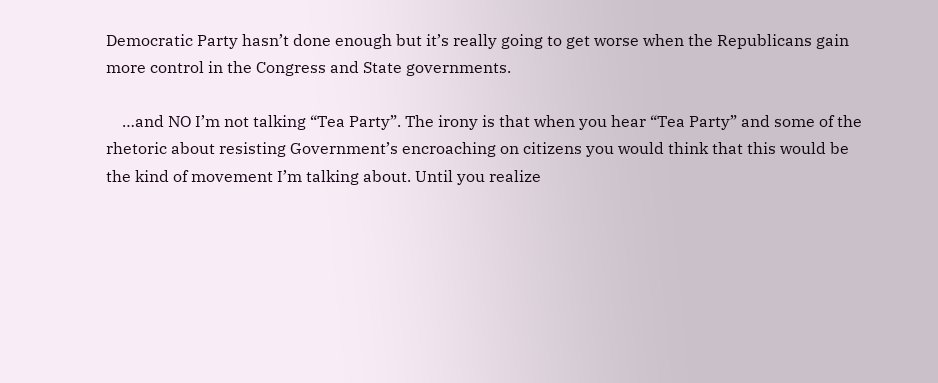Democratic Party hasn’t done enough but it’s really going to get worse when the Republicans gain more control in the Congress and State governments.

    …and NO I’m not talking “Tea Party”. The irony is that when you hear “Tea Party” and some of the rhetoric about resisting Government’s encroaching on citizens you would think that this would be the kind of movement I’m talking about. Until you realize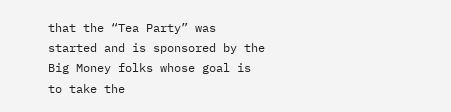that the “Tea Party” was started and is sponsored by the Big Money folks whose goal is to take the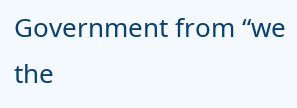Government from “we the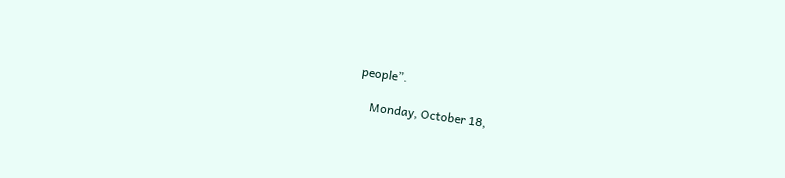people”.

    Monday, October 18,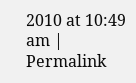2010 at 10:49 am | Permalink